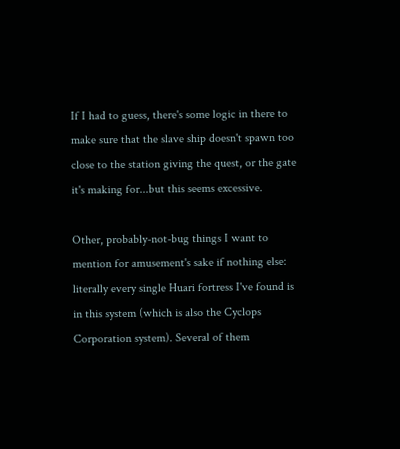If I had to guess, there's some logic in there to make sure that the slave ship doesn't spawn too close to the station giving the quest, or the gate it's making for...but this seems excessive.

Other, probably-not-bug things I want to mention for amusement's sake if nothing else: literally every single Huari fortress I've found is in this system (which is also the Cyclops Corporation system). Several of them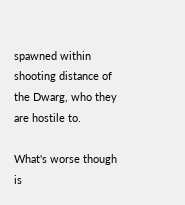spawned within shooting distance of the Dwarg, who they are hostile to.

What's worse though is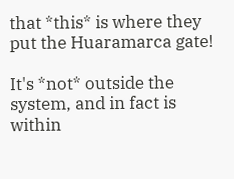that *this* is where they put the Huaramarca gate!

It's *not* outside the system, and in fact is within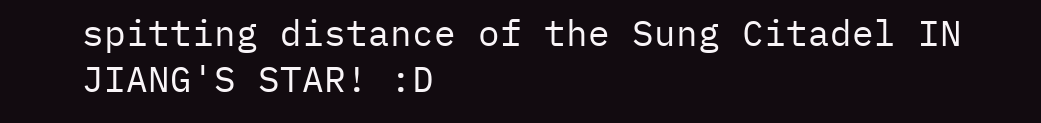spitting distance of the Sung Citadel IN JIANG'S STAR! :D